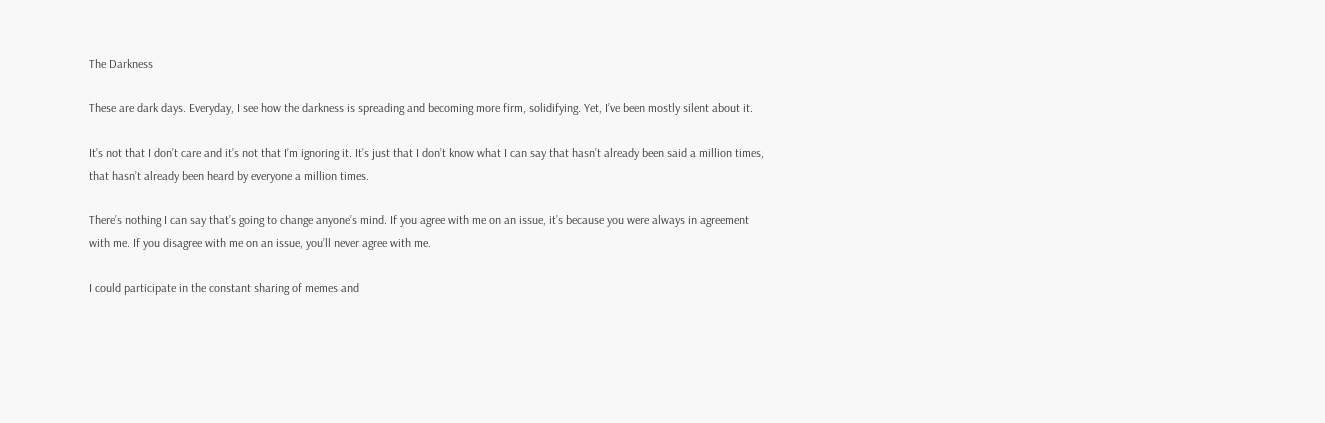The Darkness

These are dark days. Everyday, I see how the darkness is spreading and becoming more firm, solidifying. Yet, I’ve been mostly silent about it.

It’s not that I don’t care and it’s not that I’m ignoring it. It’s just that I don’t know what I can say that hasn’t already been said a million times, that hasn’t already been heard by everyone a million times.

There’s nothing I can say that’s going to change anyone’s mind. If you agree with me on an issue, it’s because you were always in agreement with me. If you disagree with me on an issue, you’ll never agree with me.

I could participate in the constant sharing of memes and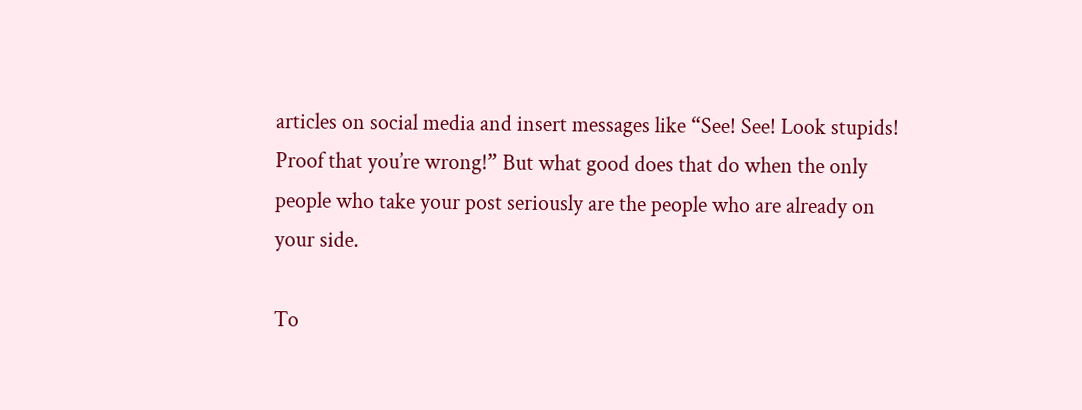articles on social media and insert messages like “See! See! Look stupids! Proof that you’re wrong!” But what good does that do when the only people who take your post seriously are the people who are already on your side.

To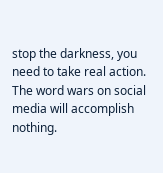stop the darkness, you need to take real action. The word wars on social media will accomplish nothing.